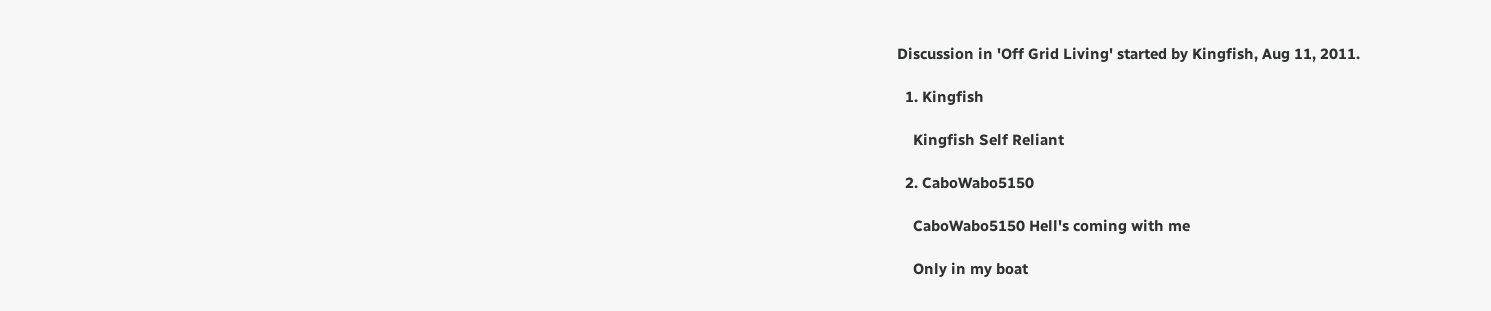Discussion in 'Off Grid Living' started by Kingfish, Aug 11, 2011.

  1. Kingfish

    Kingfish Self Reliant

  2. CaboWabo5150

    CaboWabo5150 Hell's coming with me

    Only in my boat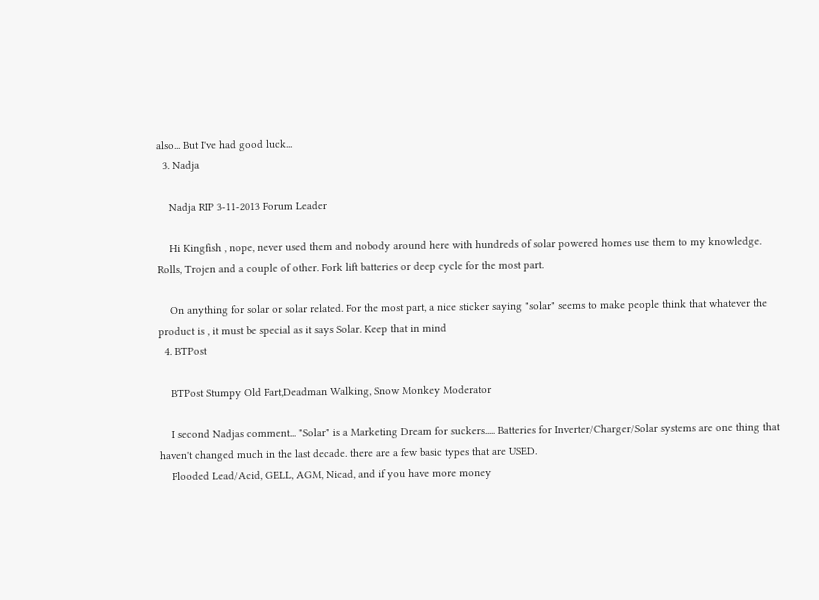also... But I've had good luck...
  3. Nadja

    Nadja RIP 3-11-2013 Forum Leader

    Hi Kingfish , nope, never used them and nobody around here with hundreds of solar powered homes use them to my knowledge. Rolls, Trojen and a couple of other. Fork lift batteries or deep cycle for the most part.

    On anything for solar or solar related. For the most part, a nice sticker saying "solar" seems to make people think that whatever the product is , it must be special as it says Solar. Keep that in mind
  4. BTPost

    BTPost Stumpy Old Fart,Deadman Walking, Snow Monkey Moderator

    I second Nadjas comment... "Solar" is a Marketing Dream for suckers..... Batteries for Inverter/Charger/Solar systems are one thing that haven't changed much in the last decade. there are a few basic types that are USED.
    Flooded Lead/Acid, GELL, AGM, Nicad, and if you have more money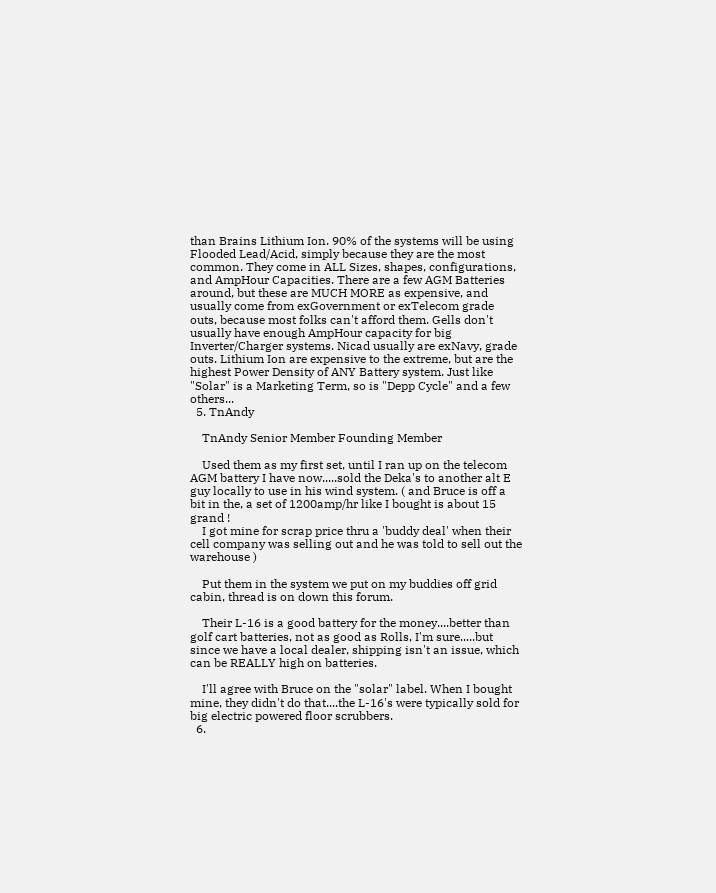than Brains Lithium Ion. 90% of the systems will be using Flooded Lead/Acid, simply because they are the most common. They come in ALL Sizes, shapes, configurations, and AmpHour Capacities. There are a few AGM Batteries around, but these are MUCH MORE as expensive, and usually come from exGovernment or exTelecom grade outs, because most folks can't afford them. Gells don't usually have enough AmpHour capacity for big Inverter/Charger systems. Nicad usually are exNavy, grade outs. Lithium Ion are expensive to the extreme, but are the highest Power Density of ANY Battery system. Just like "Solar" is a Marketing Term, so is "Depp Cycle" and a few others...
  5. TnAndy

    TnAndy Senior Member Founding Member

    Used them as my first set, until I ran up on the telecom AGM battery I have now.....sold the Deka's to another alt E guy locally to use in his wind system. ( and Bruce is off a bit in the, a set of 1200amp/hr like I bought is about 15 grand !
    I got mine for scrap price thru a 'buddy deal' when their cell company was selling out and he was told to sell out the warehouse )

    Put them in the system we put on my buddies off grid cabin, thread is on down this forum.

    Their L-16 is a good battery for the money....better than golf cart batteries, not as good as Rolls, I'm sure.....but since we have a local dealer, shipping isn't an issue, which can be REALLY high on batteries.

    I'll agree with Bruce on the "solar" label. When I bought mine, they didn't do that....the L-16's were typically sold for big electric powered floor scrubbers.
  6.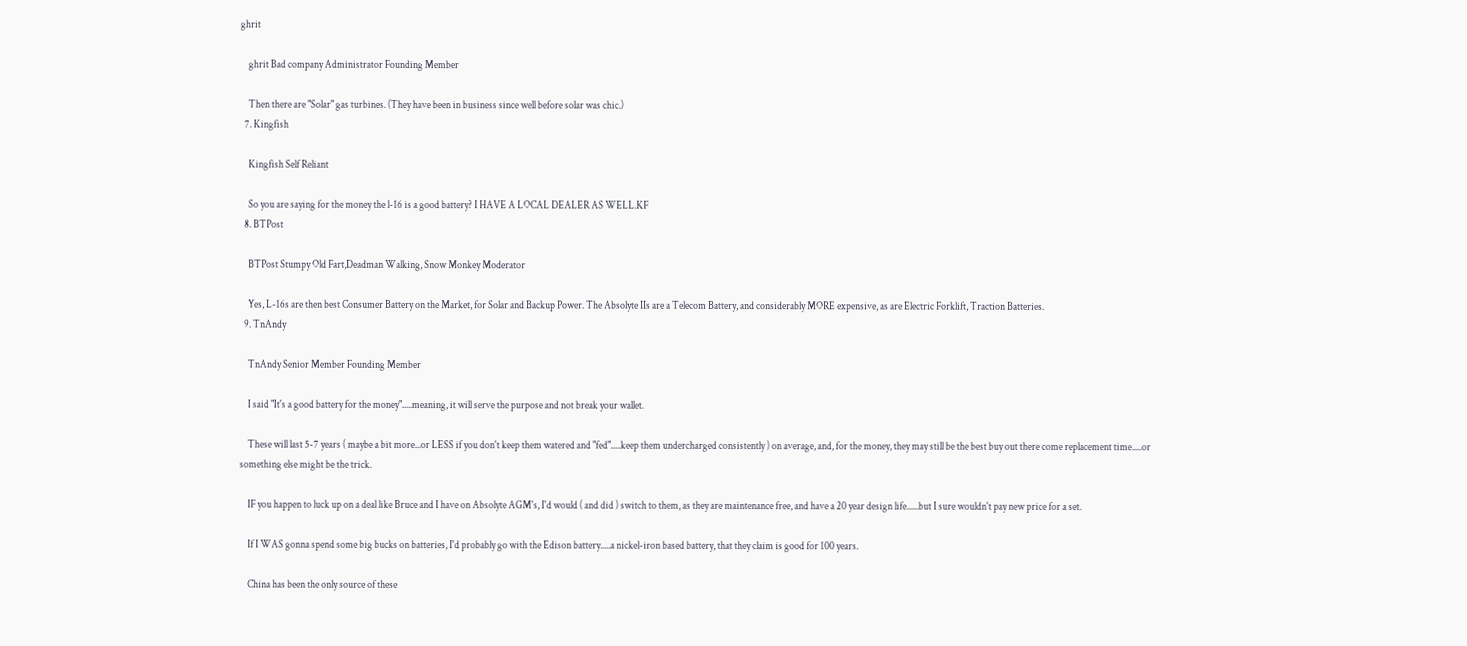ghrit

    ghrit Bad company Administrator Founding Member

    Then there are "Solar" gas turbines. (They have been in business since well before solar was chic.)
  7. Kingfish

    Kingfish Self Reliant

    So you are saying for the money the l-16 is a good battery? I HAVE A LOCAL DEALER AS WELL.KF
  8. BTPost

    BTPost Stumpy Old Fart,Deadman Walking, Snow Monkey Moderator

    Yes, L-16s are then best Consumer Battery on the Market, for Solar and Backup Power. The Absolyte IIs are a Telecom Battery, and considerably MORE expensive, as are Electric Forklift, Traction Batteries.
  9. TnAndy

    TnAndy Senior Member Founding Member

    I said "It's a good battery for the money".....meaning, it will serve the purpose and not break your wallet.

    These will last 5-7 years ( maybe a bit more...or LESS if you don't keep them watered and "fed".....keep them undercharged consistently ) on average, and, for the money, they may still be the best buy out there come replacement time.....or something else might be the trick.

    IF you happen to luck up on a deal like Bruce and I have on Absolyte AGM's, I'd would ( and did ) switch to them, as they are maintenance free, and have a 20 year design life......but I sure wouldn't pay new price for a set.

    If I WAS gonna spend some big bucks on batteries, I'd probably go with the Edison battery.....a nickel-iron based battery, that they claim is good for 100 years.

    China has been the only source of these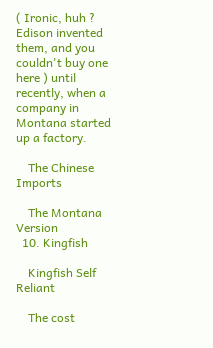( Ironic, huh ? Edison invented them, and you couldn't buy one here ) until recently, when a company in Montana started up a factory.

    The Chinese Imports

    The Montana Version
  10. Kingfish

    Kingfish Self Reliant

    The cost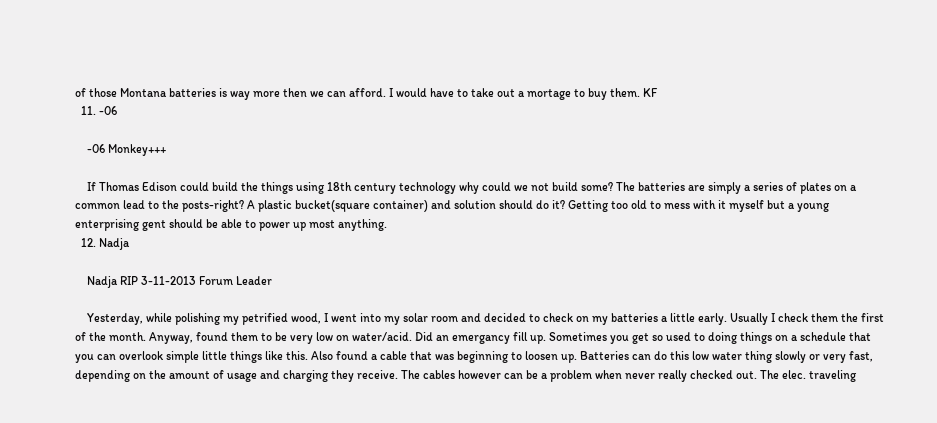of those Montana batteries is way more then we can afford. I would have to take out a mortage to buy them. KF
  11. -06

    -06 Monkey+++

    If Thomas Edison could build the things using 18th century technology why could we not build some? The batteries are simply a series of plates on a common lead to the posts-right? A plastic bucket(square container) and solution should do it? Getting too old to mess with it myself but a young enterprising gent should be able to power up most anything.
  12. Nadja

    Nadja RIP 3-11-2013 Forum Leader

    Yesterday, while polishing my petrified wood, I went into my solar room and decided to check on my batteries a little early. Usually I check them the first of the month. Anyway, found them to be very low on water/acid. Did an emergancy fill up. Sometimes you get so used to doing things on a schedule that you can overlook simple little things like this. Also found a cable that was beginning to loosen up. Batteries can do this low water thing slowly or very fast, depending on the amount of usage and charging they receive. The cables however can be a problem when never really checked out. The elec. traveling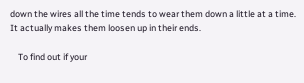down the wires all the time tends to wear them down a little at a time. It actually makes them loosen up in their ends.

    To find out if your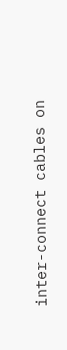inter-connect cables on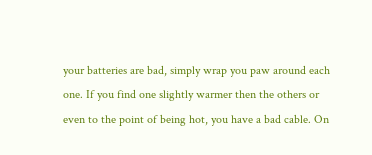your batteries are bad, simply wrap you paw around each one. If you find one slightly warmer then the others or even to the point of being hot, you have a bad cable. On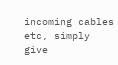incoming cables etc, simply give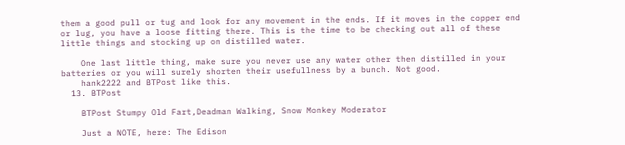them a good pull or tug and look for any movement in the ends. If it moves in the copper end or lug, you have a loose fitting there. This is the time to be checking out all of these little things and stocking up on distilled water.

    One last little thing, make sure you never use any water other then distilled in your batteries or you will surely shorten their usefullness by a bunch. Not good.
    hank2222 and BTPost like this.
  13. BTPost

    BTPost Stumpy Old Fart,Deadman Walking, Snow Monkey Moderator

    Just a NOTE, here: The Edison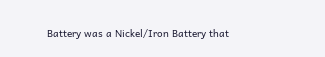Battery was a Nickel/Iron Battery that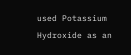used Potassium Hydroxide as an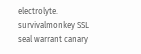electrolyte.
survivalmonkey SSL seal warrant canary